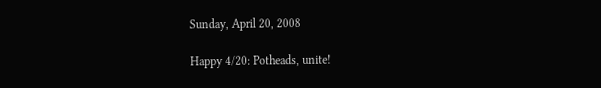Sunday, April 20, 2008

Happy 4/20: Potheads, unite!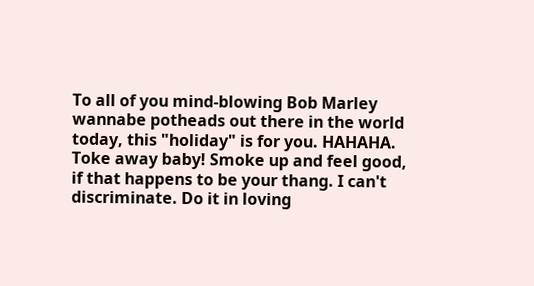To all of you mind-blowing Bob Marley wannabe potheads out there in the world today, this "holiday" is for you. HAHAHA. Toke away baby! Smoke up and feel good, if that happens to be your thang. I can't discriminate. Do it in loving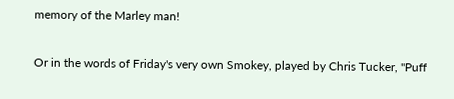memory of the Marley man!

Or in the words of Friday's very own Smokey, played by Chris Tucker, "Puff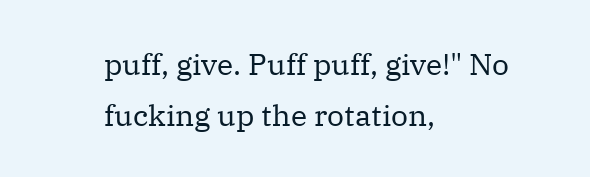puff, give. Puff puff, give!" No fucking up the rotation,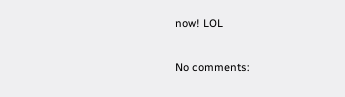now! LOL

No comments: